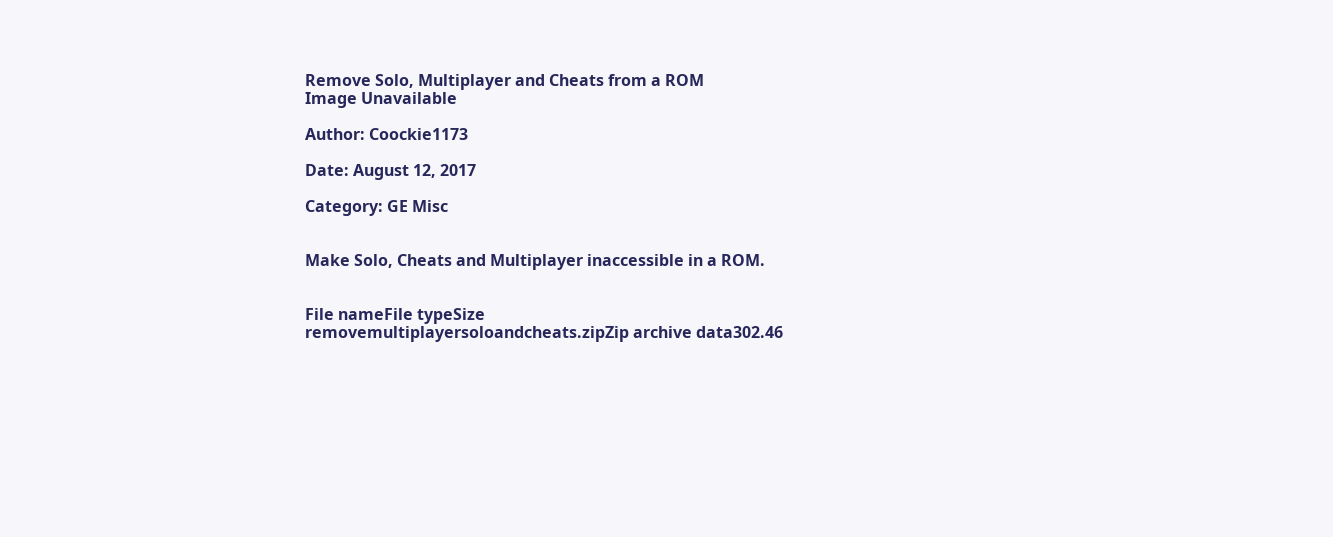Remove Solo, Multiplayer and Cheats from a ROM
Image Unavailable

Author: Coockie1173

Date: August 12, 2017

Category: GE Misc


Make Solo, Cheats and Multiplayer inaccessible in a ROM.


File nameFile typeSize
removemultiplayersoloandcheats.zipZip archive data302.46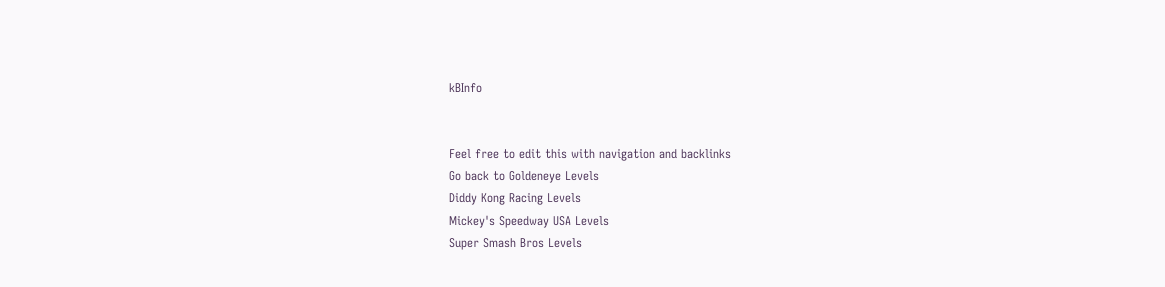kBInfo


Feel free to edit this with navigation and backlinks
Go back to Goldeneye Levels
Diddy Kong Racing Levels
Mickey's Speedway USA Levels
Super Smash Bros Levels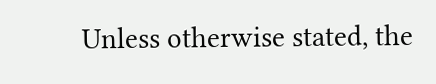Unless otherwise stated, the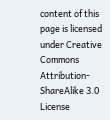content of this page is licensed under Creative Commons Attribution-ShareAlike 3.0 License